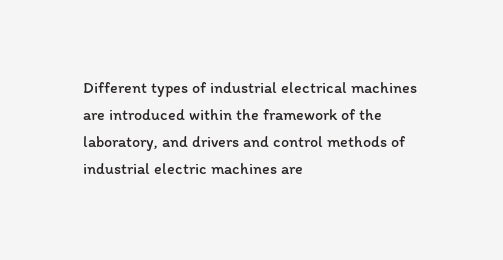Different types of industrial electrical machines are introduced within the framework of the laboratory, and drivers and control methods of industrial electric machines are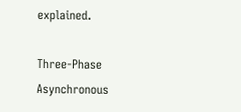explained.

Three-Phase Asynchronous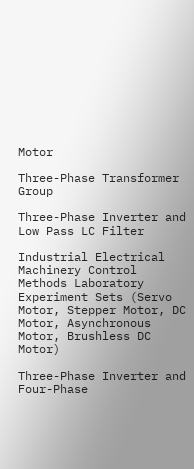Motor

Three-Phase Transformer Group

Three-Phase Inverter and Low Pass LC Filter

Industrial Electrical Machinery Control Methods Laboratory Experiment Sets (Servo Motor, Stepper Motor, DC Motor, Asynchronous Motor, Brushless DC Motor)

Three-Phase Inverter and Four-Phase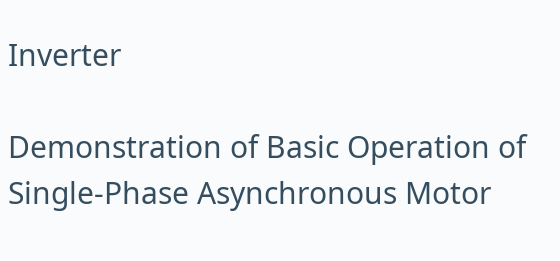Inverter

Demonstration of Basic Operation of Single-Phase Asynchronous Motor